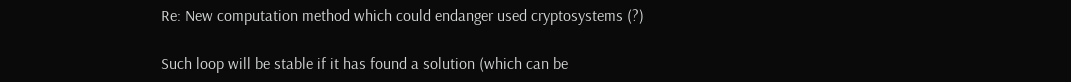Re: New computation method which could endanger used cryptosystems (?)

Such loop will be stable if it has found a solution (which can be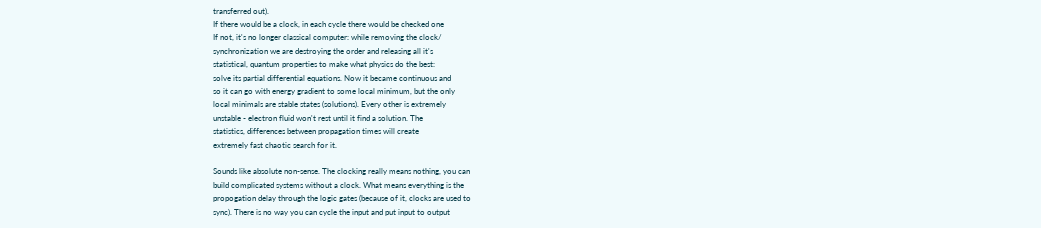transferred out).
If there would be a clock, in each cycle there would be checked one
If not, it's no longer classical computer: while removing the clock/
synchronization we are destroying the order and releasing all it's
statistical, quantum properties to make what physics do the best:
solve its partial differential equations. Now it became continuous and
so it can go with energy gradient to some local minimum, but the only
local minimals are stable states (solutions). Every other is extremely
unstable - electron fluid won't rest until it find a solution. The
statistics, differences between propagation times will create
extremely fast chaotic search for it.

Sounds like absolute non-sense. The clocking really means nothing, you can
build complicated systems without a clock. What means everything is the
propogation delay through the logic gates (because of it, clocks are used to
sync). There is no way you can cycle the input and put input to output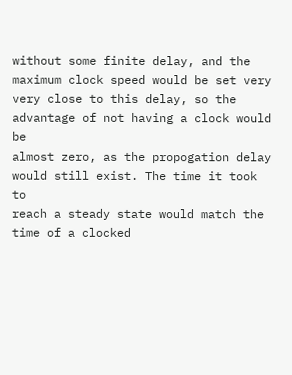without some finite delay, and the maximum clock speed would be set very
very close to this delay, so the advantage of not having a clock would be
almost zero, as the propogation delay would still exist. The time it took to
reach a steady state would match the time of a clocked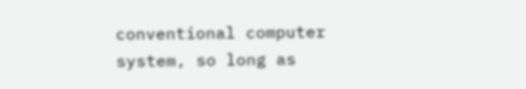conventional computer
system, so long as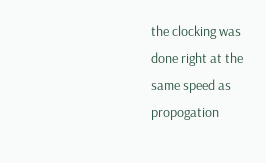the clocking was done right at the same speed as
propogation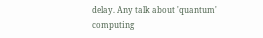delay. Any talk about 'quantum' computing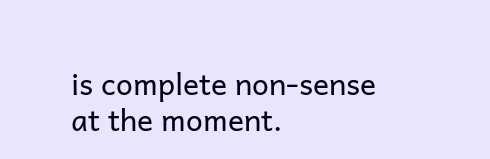is complete non-sense
at the moment.